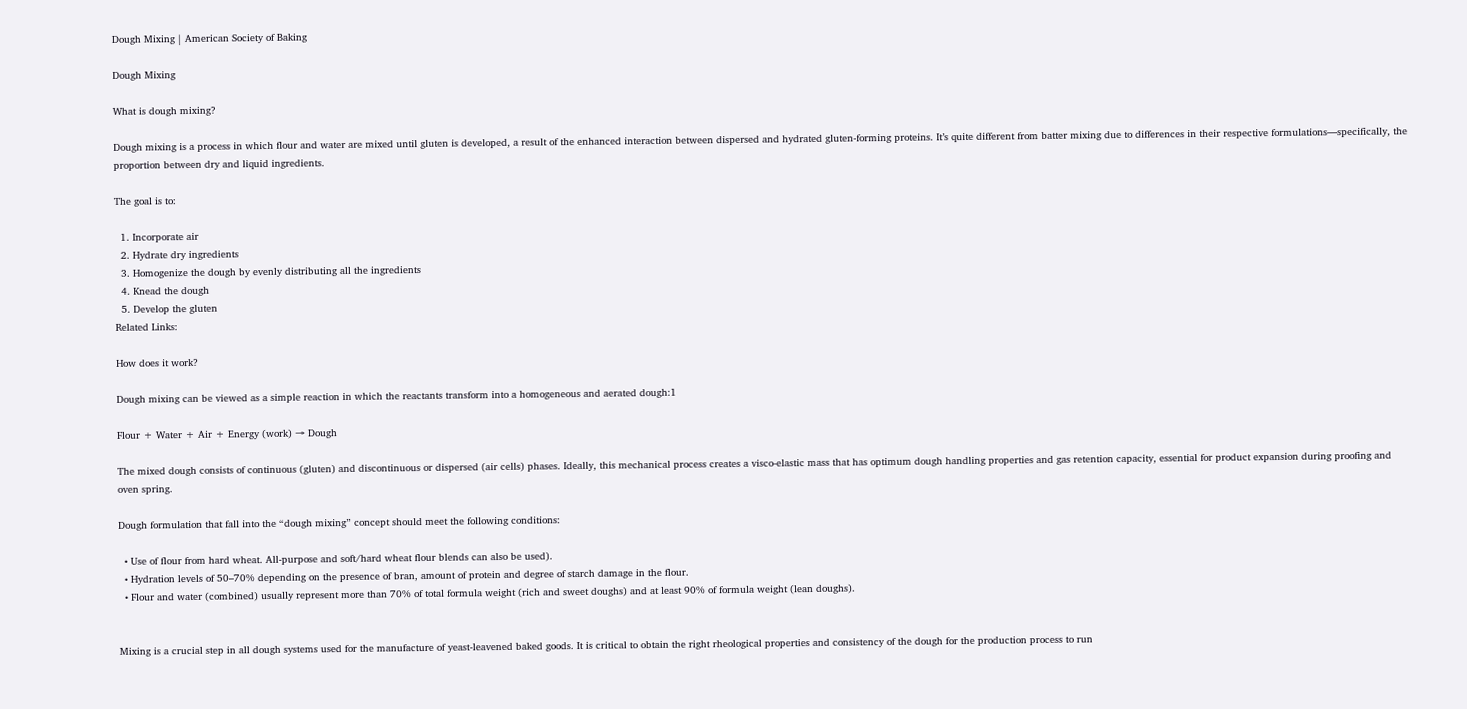Dough Mixing | American Society of Baking

Dough Mixing

What is dough mixing?

Dough mixing is a process in which flour and water are mixed until gluten is developed, a result of the enhanced interaction between dispersed and hydrated gluten-forming proteins. It’s quite different from batter mixing due to differences in their respective formulations—specifically, the proportion between dry and liquid ingredients.

The goal is to:

  1. Incorporate air
  2. Hydrate dry ingredients
  3. Homogenize the dough by evenly distributing all the ingredients
  4. Knead the dough
  5. Develop the gluten
Related Links:

How does it work?

Dough mixing can be viewed as a simple reaction in which the reactants transform into a homogeneous and aerated dough:1

Flour + Water + Air + Energy (work) → Dough

The mixed dough consists of continuous (gluten) and discontinuous or dispersed (air cells) phases. Ideally, this mechanical process creates a visco-elastic mass that has optimum dough handling properties and gas retention capacity, essential for product expansion during proofing and oven spring.

Dough formulation that fall into the “dough mixing” concept should meet the following conditions:

  • Use of flour from hard wheat. All-purpose and soft/hard wheat flour blends can also be used).
  • Hydration levels of 50–70% depending on the presence of bran, amount of protein and degree of starch damage in the flour.
  • Flour and water (combined) usually represent more than 70% of total formula weight (rich and sweet doughs) and at least 90% of formula weight (lean doughs).


Mixing is a crucial step in all dough systems used for the manufacture of yeast-leavened baked goods. It is critical to obtain the right rheological properties and consistency of the dough for the production process to run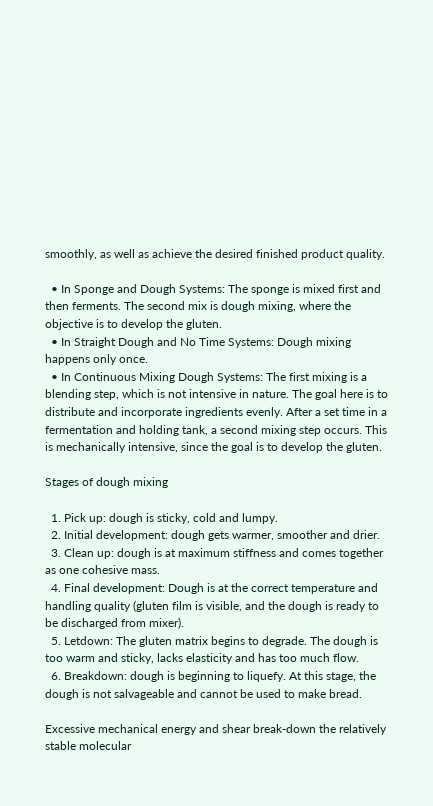smoothly, as well as achieve the desired finished product quality.

  • In Sponge and Dough Systems: The sponge is mixed first and then ferments. The second mix is dough mixing, where the objective is to develop the gluten.
  • In Straight Dough and No Time Systems: Dough mixing happens only once.
  • In Continuous Mixing Dough Systems: The first mixing is a blending step, which is not intensive in nature. The goal here is to distribute and incorporate ingredients evenly. After a set time in a fermentation and holding tank, a second mixing step occurs. This is mechanically intensive, since the goal is to develop the gluten.

Stages of dough mixing

  1. Pick up: dough is sticky, cold and lumpy.
  2. Initial development: dough gets warmer, smoother and drier.
  3. Clean up: dough is at maximum stiffness and comes together as one cohesive mass.
  4. Final development: Dough is at the correct temperature and handling quality (gluten film is visible, and the dough is ready to be discharged from mixer).
  5. Letdown: The gluten matrix begins to degrade. The dough is too warm and sticky, lacks elasticity and has too much flow.
  6. Breakdown: dough is beginning to liquefy. At this stage, the dough is not salvageable and cannot be used to make bread.

Excessive mechanical energy and shear break-down the relatively stable molecular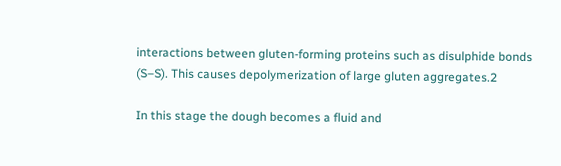interactions between gluten-forming proteins such as disulphide bonds (S–S). This causes depolymerization of large gluten aggregates.2

In this stage the dough becomes a fluid and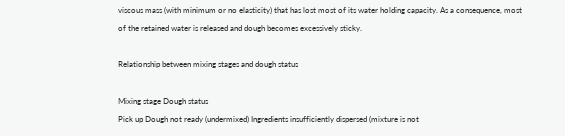viscous mass (with minimum or no elasticity) that has lost most of its water holding capacity. As a consequence, most of the retained water is released and dough becomes excessively sticky.

Relationship between mixing stages and dough status

Mixing stage Dough status
Pick up Dough not ready (undermixed) Ingredients insufficiently dispersed (mixture is not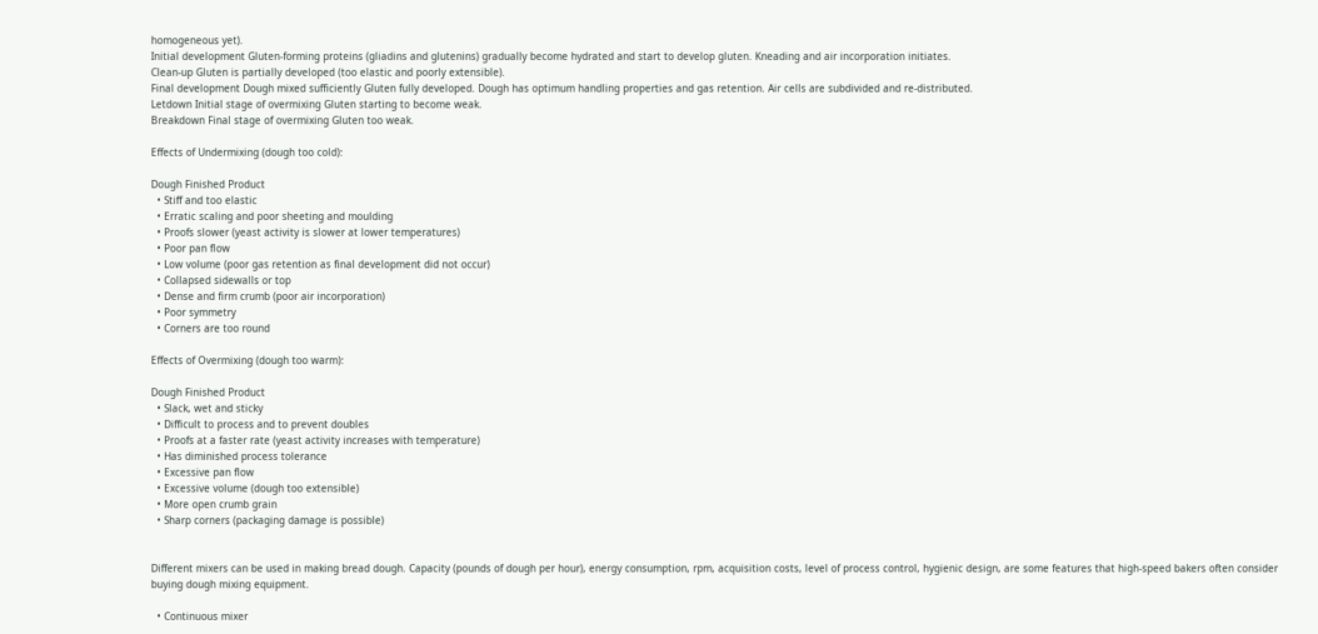homogeneous yet).
Initial development Gluten-forming proteins (gliadins and glutenins) gradually become hydrated and start to develop gluten. Kneading and air incorporation initiates.
Clean-up Gluten is partially developed (too elastic and poorly extensible).
Final development Dough mixed sufficiently Gluten fully developed. Dough has optimum handling properties and gas retention. Air cells are subdivided and re-distributed.
Letdown Initial stage of overmixing Gluten starting to become weak.
Breakdown Final stage of overmixing Gluten too weak.

Effects of Undermixing (dough too cold):

Dough Finished Product
  • Stiff and too elastic
  • Erratic scaling and poor sheeting and moulding
  • Proofs slower (yeast activity is slower at lower temperatures)
  • Poor pan flow
  • Low volume (poor gas retention as final development did not occur)
  • Collapsed sidewalls or top
  • Dense and firm crumb (poor air incorporation)
  • Poor symmetry
  • Corners are too round

Effects of Overmixing (dough too warm):

Dough Finished Product
  • Slack, wet and sticky
  • Difficult to process and to prevent doubles
  • Proofs at a faster rate (yeast activity increases with temperature)
  • Has diminished process tolerance
  • Excessive pan flow
  • Excessive volume (dough too extensible)
  • More open crumb grain
  • Sharp corners (packaging damage is possible)


Different mixers can be used in making bread dough. Capacity (pounds of dough per hour), energy consumption, rpm, acquisition costs, level of process control, hygienic design, are some features that high-speed bakers often consider buying dough mixing equipment.

  • Continuous mixer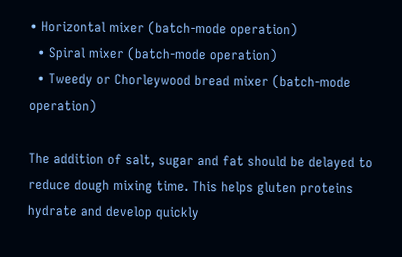• Horizontal mixer (batch-mode operation)
  • Spiral mixer (batch-mode operation)
  • Tweedy or Chorleywood bread mixer (batch-mode operation)

The addition of salt, sugar and fat should be delayed to reduce dough mixing time. This helps gluten proteins hydrate and develop quickly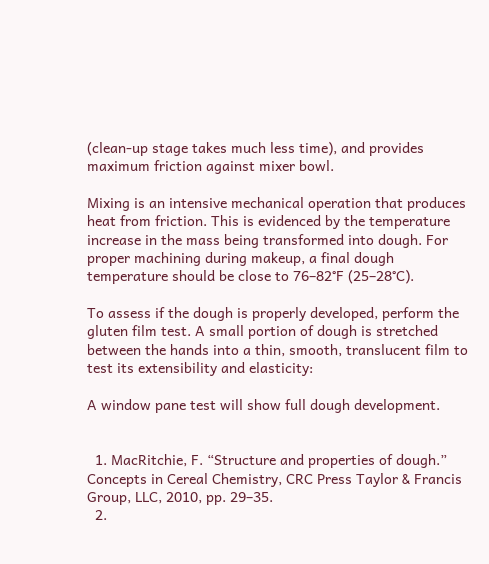(clean-up stage takes much less time), and provides maximum friction against mixer bowl.

Mixing is an intensive mechanical operation that produces heat from friction. This is evidenced by the temperature increase in the mass being transformed into dough. For proper machining during makeup, a final dough temperature should be close to 76–82°F (25–28°C).

To assess if the dough is properly developed, perform the gluten film test. A small portion of dough is stretched between the hands into a thin, smooth, translucent film to test its extensibility and elasticity:

A window pane test will show full dough development.


  1. MacRitchie, F. “Structure and properties of dough.” Concepts in Cereal Chemistry, CRC Press Taylor & Francis Group, LLC, 2010, pp. 29–35.
  2.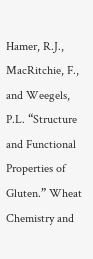Hamer, R.J., MacRitchie, F., and Weegels, P.L. “Structure and Functional Properties of Gluten.” Wheat Chemistry and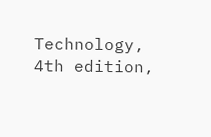Technology, 4th edition,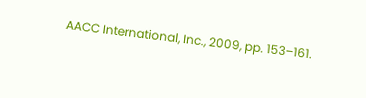AACC International, Inc., 2009, pp. 153–161.